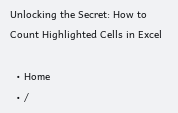Unlocking the Secret: How to Count Highlighted Cells in Excel

  • Home
  • /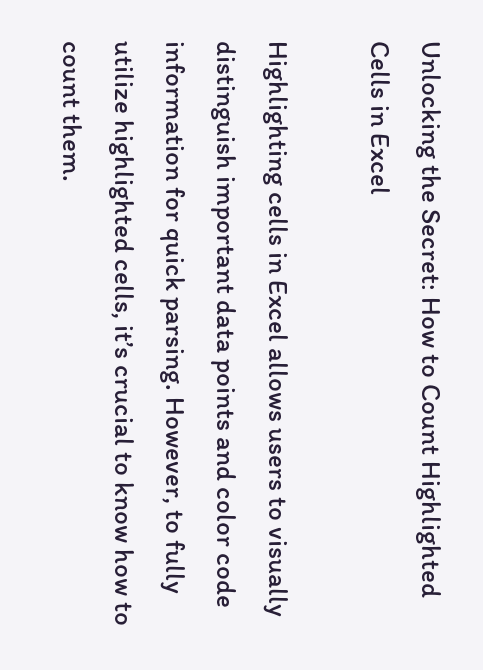Unlocking the Secret: How to Count Highlighted Cells in Excel

Highlighting cells in Excel allows users to visually distinguish important data points and color code information for quick parsing. However, to fully utilize highlighted cells, it’s crucial to know how to count them.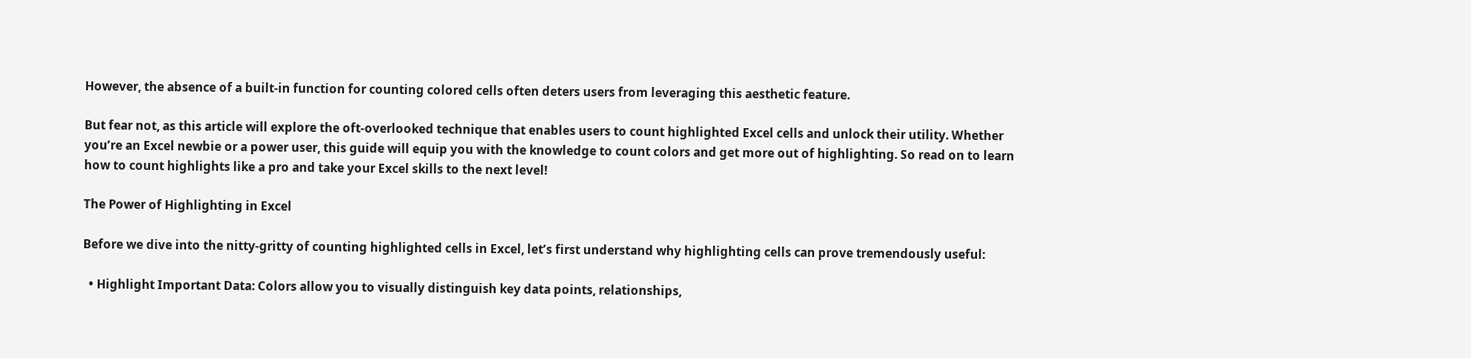However, the absence of a built-in function for counting colored cells often deters users from leveraging this aesthetic feature.

But fear not, as this article will explore the oft-overlooked technique that enables users to count highlighted Excel cells and unlock their utility. Whether you’re an Excel newbie or a power user, this guide will equip you with the knowledge to count colors and get more out of highlighting. So read on to learn how to count highlights like a pro and take your Excel skills to the next level!

The Power of Highlighting in Excel

Before we dive into the nitty-gritty of counting highlighted cells in Excel, let’s first understand why highlighting cells can prove tremendously useful:

  • Highlight Important Data: Colors allow you to visually distinguish key data points, relationships,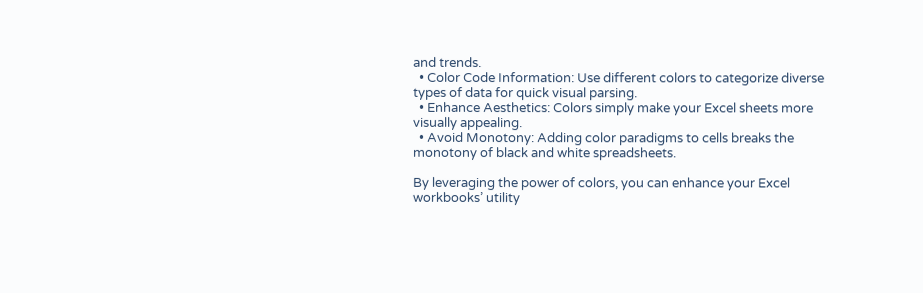and trends.
  • Color Code Information: Use different colors to categorize diverse types of data for quick visual parsing.
  • Enhance Aesthetics: Colors simply make your Excel sheets more visually appealing.
  • Avoid Monotony: Adding color paradigms to cells breaks the monotony of black and white spreadsheets.

By leveraging the power of colors, you can enhance your Excel workbooks’ utility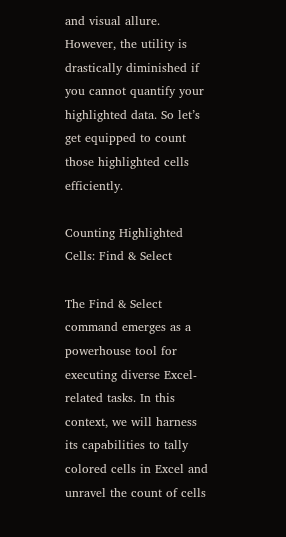and visual allure. However, the utility is drastically diminished if you cannot quantify your highlighted data. So let’s get equipped to count those highlighted cells efficiently.

Counting Highlighted Cells: Find & Select

The Find & Select command emerges as a powerhouse tool for executing diverse Excel-related tasks. In this context, we will harness its capabilities to tally colored cells in Excel and unravel the count of cells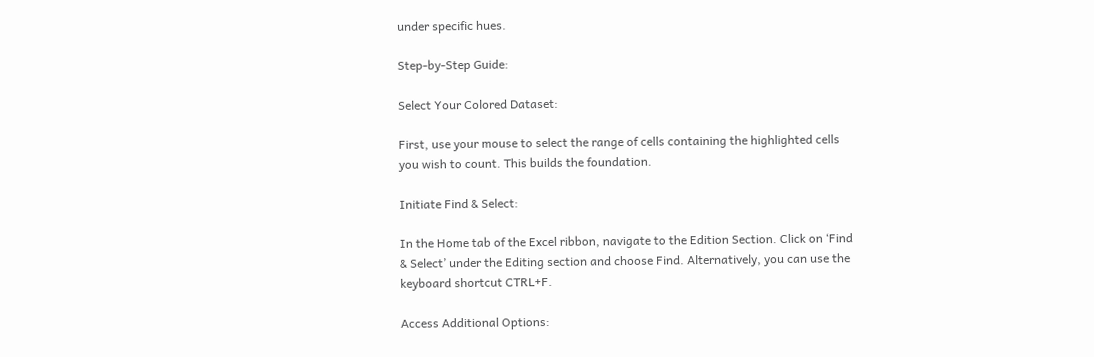under specific hues.

Step-by-Step Guide:

Select Your Colored Dataset:

First, use your mouse to select the range of cells containing the highlighted cells you wish to count. This builds the foundation.

Initiate Find & Select:

In the Home tab of the Excel ribbon, navigate to the Edition Section. Click on ‘Find & Select’ under the Editing section and choose Find. Alternatively, you can use the keyboard shortcut CTRL+F.

Access Additional Options: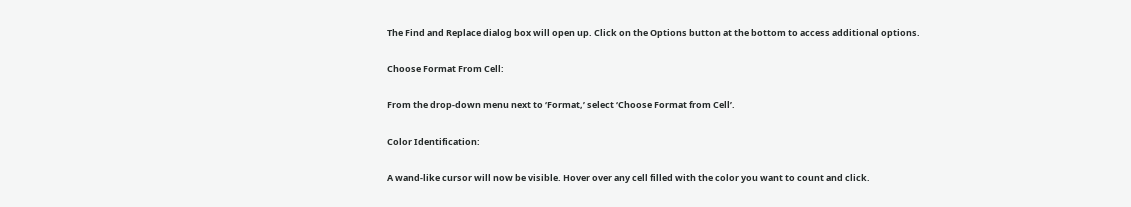The Find and Replace dialog box will open up. Click on the Options button at the bottom to access additional options.

Choose Format From Cell:

From the drop-down menu next to ‘Format,’ select ‘Choose Format from Cell’.

Color Identification:

A wand-like cursor will now be visible. Hover over any cell filled with the color you want to count and click.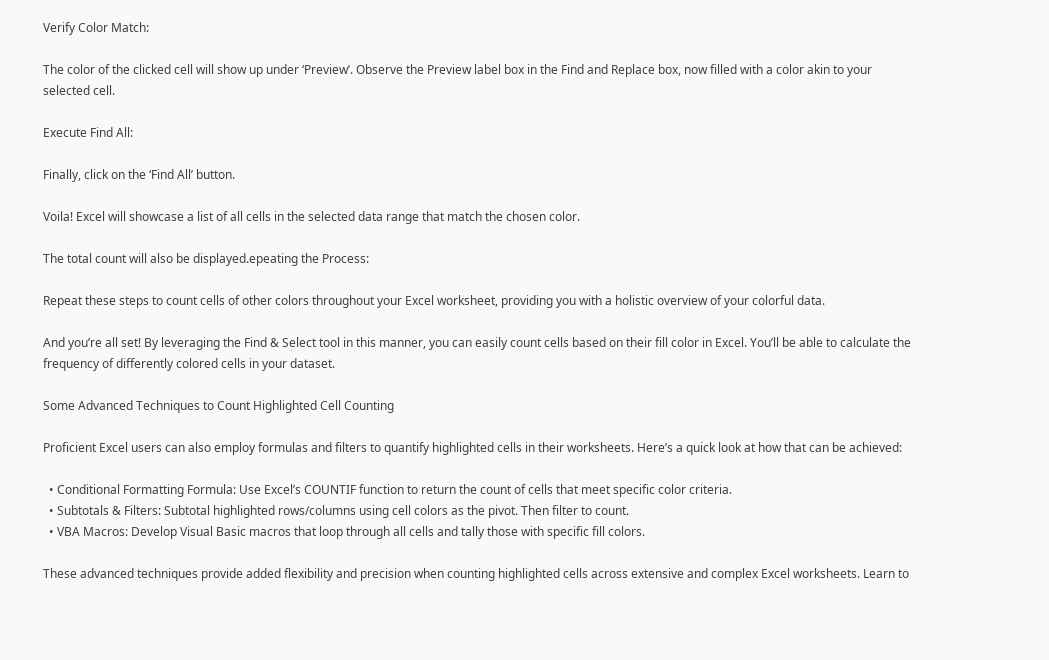Verify Color Match:

The color of the clicked cell will show up under ‘Preview’. Observe the Preview label box in the Find and Replace box, now filled with a color akin to your selected cell.

Execute Find All:

Finally, click on the ‘Find All’ button.

Voila! Excel will showcase a list of all cells in the selected data range that match the chosen color.

The total count will also be displayed.epeating the Process:

Repeat these steps to count cells of other colors throughout your Excel worksheet, providing you with a holistic overview of your colorful data.

And you’re all set! By leveraging the Find & Select tool in this manner, you can easily count cells based on their fill color in Excel. You’ll be able to calculate the frequency of differently colored cells in your dataset.

Some Advanced Techniques to Count Highlighted Cell Counting

Proficient Excel users can also employ formulas and filters to quantify highlighted cells in their worksheets. Here’s a quick look at how that can be achieved:

  • Conditional Formatting Formula: Use Excel’s COUNTIF function to return the count of cells that meet specific color criteria.
  • Subtotals & Filters: Subtotal highlighted rows/columns using cell colors as the pivot. Then filter to count.
  • VBA Macros: Develop Visual Basic macros that loop through all cells and tally those with specific fill colors.

These advanced techniques provide added flexibility and precision when counting highlighted cells across extensive and complex Excel worksheets. Learn to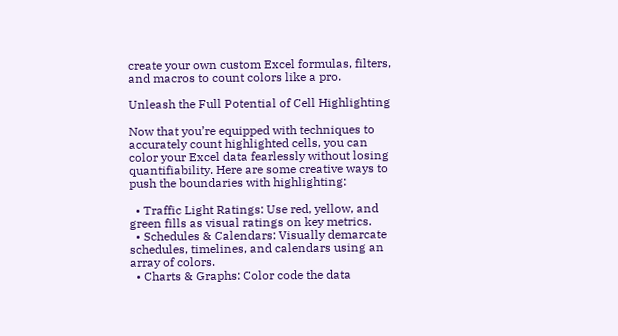create your own custom Excel formulas, filters, and macros to count colors like a pro.

Unleash the Full Potential of Cell Highlighting

Now that you’re equipped with techniques to accurately count highlighted cells, you can color your Excel data fearlessly without losing quantifiability. Here are some creative ways to push the boundaries with highlighting:

  • Traffic Light Ratings: Use red, yellow, and green fills as visual ratings on key metrics.
  • Schedules & Calendars: Visually demarcate schedules, timelines, and calendars using an array of colors.
  • Charts & Graphs: Color code the data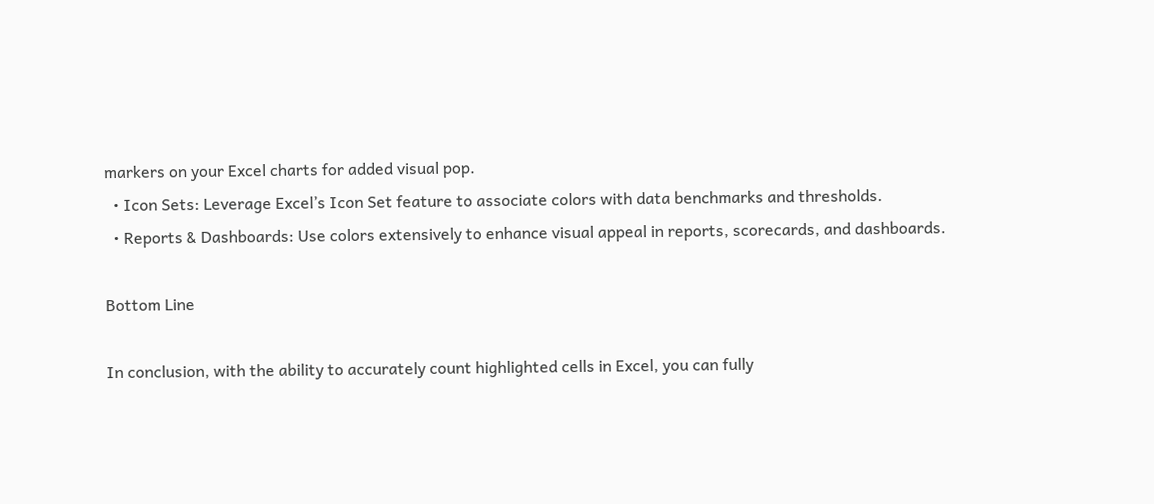markers on your Excel charts for added visual pop.
  • Icon Sets: Leverage Excel’s Icon Set feature to associate colors with data benchmarks and thresholds.
  • Reports & Dashboards: Use colors extensively to enhance visual appeal in reports, scorecards, and dashboards.

Bottom Line

In conclusion, with the ability to accurately count highlighted cells in Excel, you can fully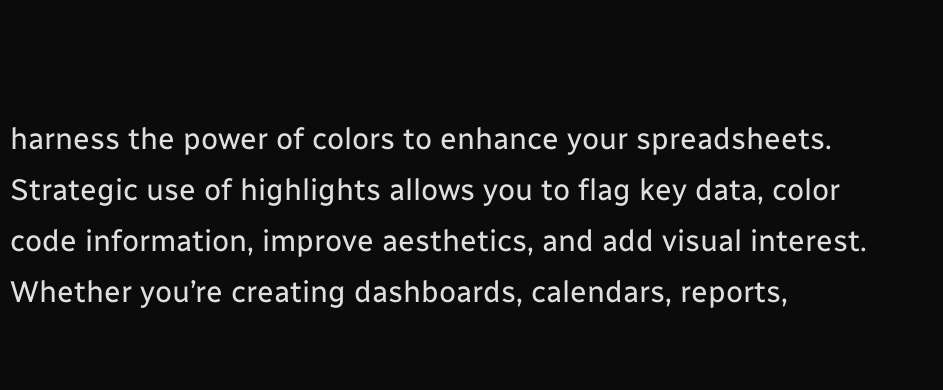harness the power of colors to enhance your spreadsheets. Strategic use of highlights allows you to flag key data, color code information, improve aesthetics, and add visual interest. Whether you’re creating dashboards, calendars, reports,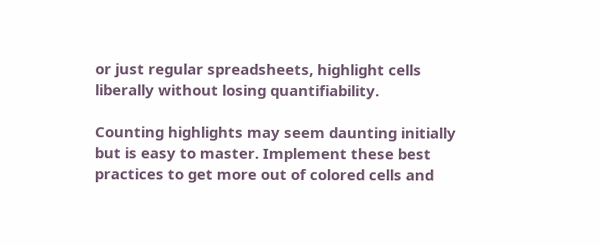or just regular spreadsheets, highlight cells liberally without losing quantifiability.

Counting highlights may seem daunting initially but is easy to master. Implement these best practices to get more out of colored cells and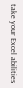take your Excel abilities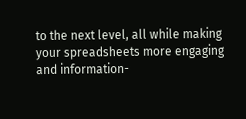to the next level, all while making your spreadsheets more engaging and information-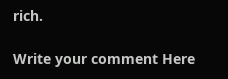rich.

Write your comment Here